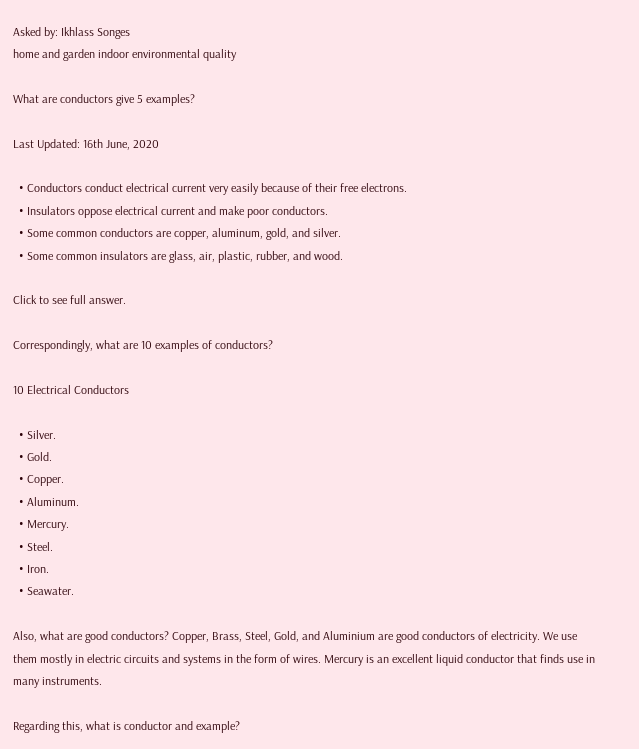Asked by: Ikhlass Songes
home and garden indoor environmental quality

What are conductors give 5 examples?

Last Updated: 16th June, 2020

  • Conductors conduct electrical current very easily because of their free electrons.
  • Insulators oppose electrical current and make poor conductors.
  • Some common conductors are copper, aluminum, gold, and silver.
  • Some common insulators are glass, air, plastic, rubber, and wood.

Click to see full answer.

Correspondingly, what are 10 examples of conductors?

10 Electrical Conductors

  • Silver.
  • Gold.
  • Copper.
  • Aluminum.
  • Mercury.
  • Steel.
  • Iron.
  • Seawater.

Also, what are good conductors? Copper, Brass, Steel, Gold, and Aluminium are good conductors of electricity. We use them mostly in electric circuits and systems in the form of wires. Mercury is an excellent liquid conductor that finds use in many instruments.

Regarding this, what is conductor and example?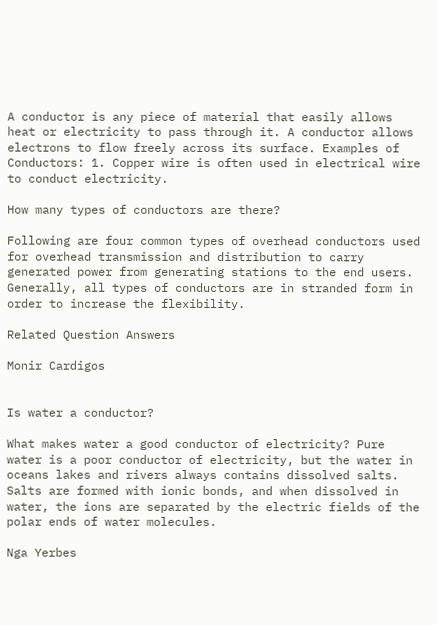A conductor is any piece of material that easily allows heat or electricity to pass through it. A conductor allows electrons to flow freely across its surface. Examples of Conductors: 1. Copper wire is often used in electrical wire to conduct electricity.

How many types of conductors are there?

Following are four common types of overhead conductors used for overhead transmission and distribution to carry generated power from generating stations to the end users. Generally, all types of conductors are in stranded form in order to increase the flexibility.

Related Question Answers

Monir Cardigos


Is water a conductor?

What makes water a good conductor of electricity? Pure water is a poor conductor of electricity, but the water in oceans lakes and rivers always contains dissolved salts. Salts are formed with ionic bonds, and when dissolved in water, the ions are separated by the electric fields of the polar ends of water molecules.

Nga Yerbes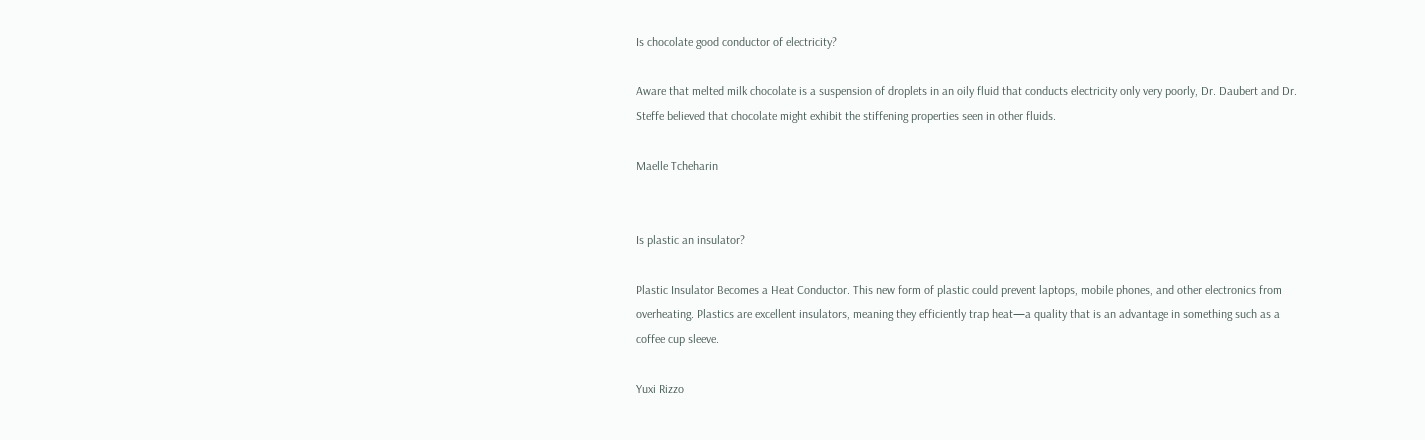Is chocolate good conductor of electricity?

Aware that melted milk chocolate is a suspension of droplets in an oily fluid that conducts electricity only very poorly, Dr. Daubert and Dr. Steffe believed that chocolate might exhibit the stiffening properties seen in other fluids.

Maelle Tcheharin


Is plastic an insulator?

Plastic Insulator Becomes a Heat Conductor. This new form of plastic could prevent laptops, mobile phones, and other electronics from overheating. Plastics are excellent insulators, meaning they efficiently trap heat—a quality that is an advantage in something such as a coffee cup sleeve.

Yuxi Rizzo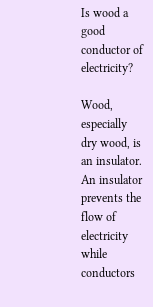Is wood a good conductor of electricity?

Wood, especially dry wood, is an insulator. An insulator prevents the flow of electricity while conductors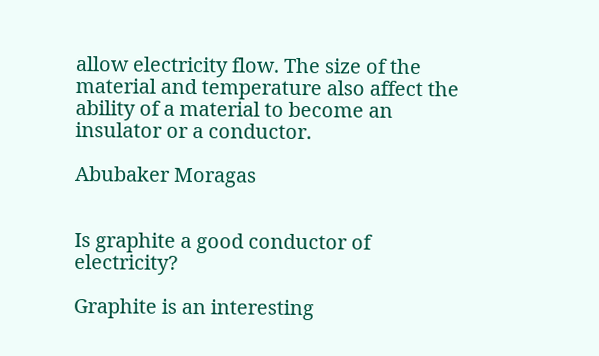allow electricity flow. The size of the material and temperature also affect the ability of a material to become an insulator or a conductor.

Abubaker Moragas


Is graphite a good conductor of electricity?

Graphite is an interesting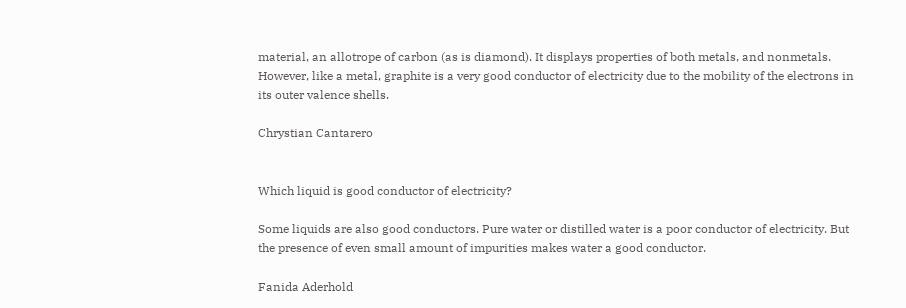material, an allotrope of carbon (as is diamond). It displays properties of both metals, and nonmetals. However, like a metal, graphite is a very good conductor of electricity due to the mobility of the electrons in its outer valence shells.

Chrystian Cantarero


Which liquid is good conductor of electricity?

Some liquids are also good conductors. Pure water or distilled water is a poor conductor of electricity. But the presence of even small amount of impurities makes water a good conductor.

Fanida Aderhold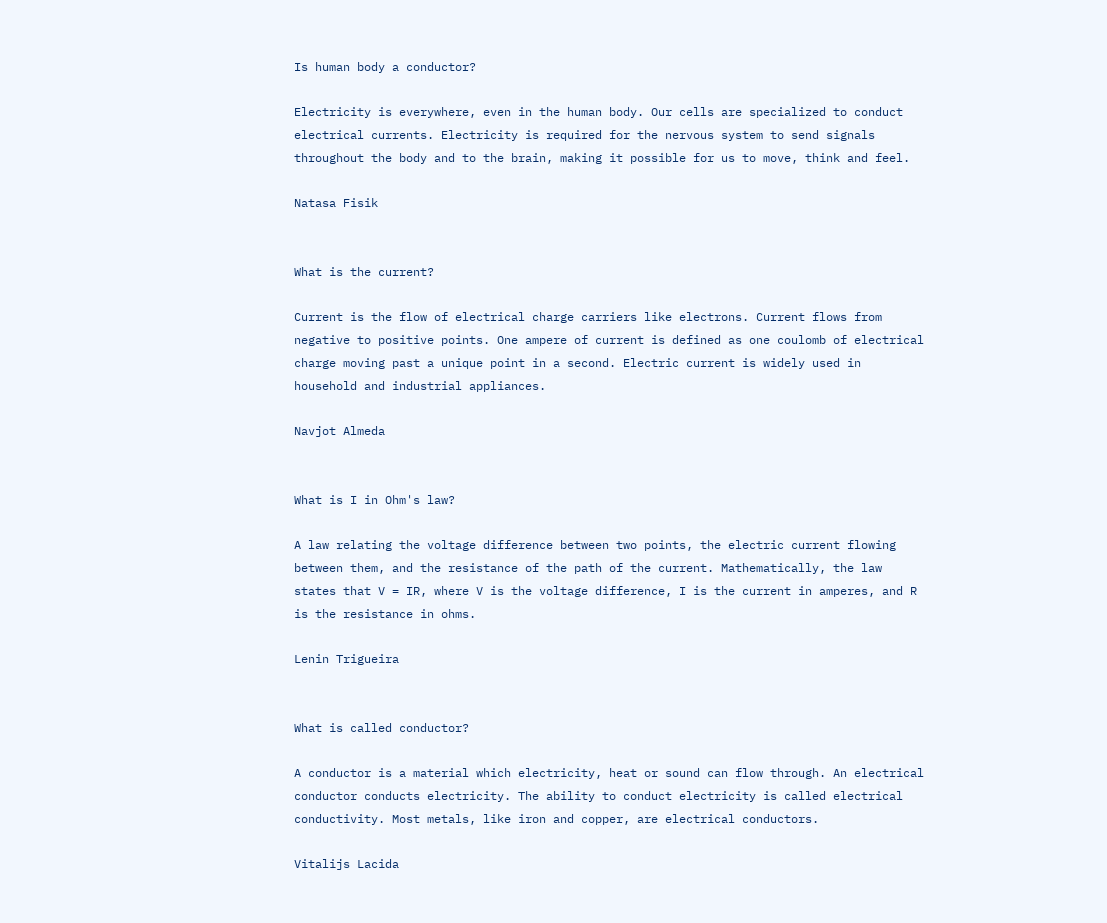Is human body a conductor?

Electricity is everywhere, even in the human body. Our cells are specialized to conduct electrical currents. Electricity is required for the nervous system to send signals throughout the body and to the brain, making it possible for us to move, think and feel.

Natasa Fisik


What is the current?

Current is the flow of electrical charge carriers like electrons. Current flows from negative to positive points. One ampere of current is defined as one coulomb of electrical charge moving past a unique point in a second. Electric current is widely used in household and industrial appliances.

Navjot Almeda


What is I in Ohm's law?

A law relating the voltage difference between two points, the electric current flowing between them, and the resistance of the path of the current. Mathematically, the law states that V = IR, where V is the voltage difference, I is the current in amperes, and R is the resistance in ohms.

Lenin Trigueira


What is called conductor?

A conductor is a material which electricity, heat or sound can flow through. An electrical conductor conducts electricity. The ability to conduct electricity is called electrical conductivity. Most metals, like iron and copper, are electrical conductors.

Vitalijs Lacida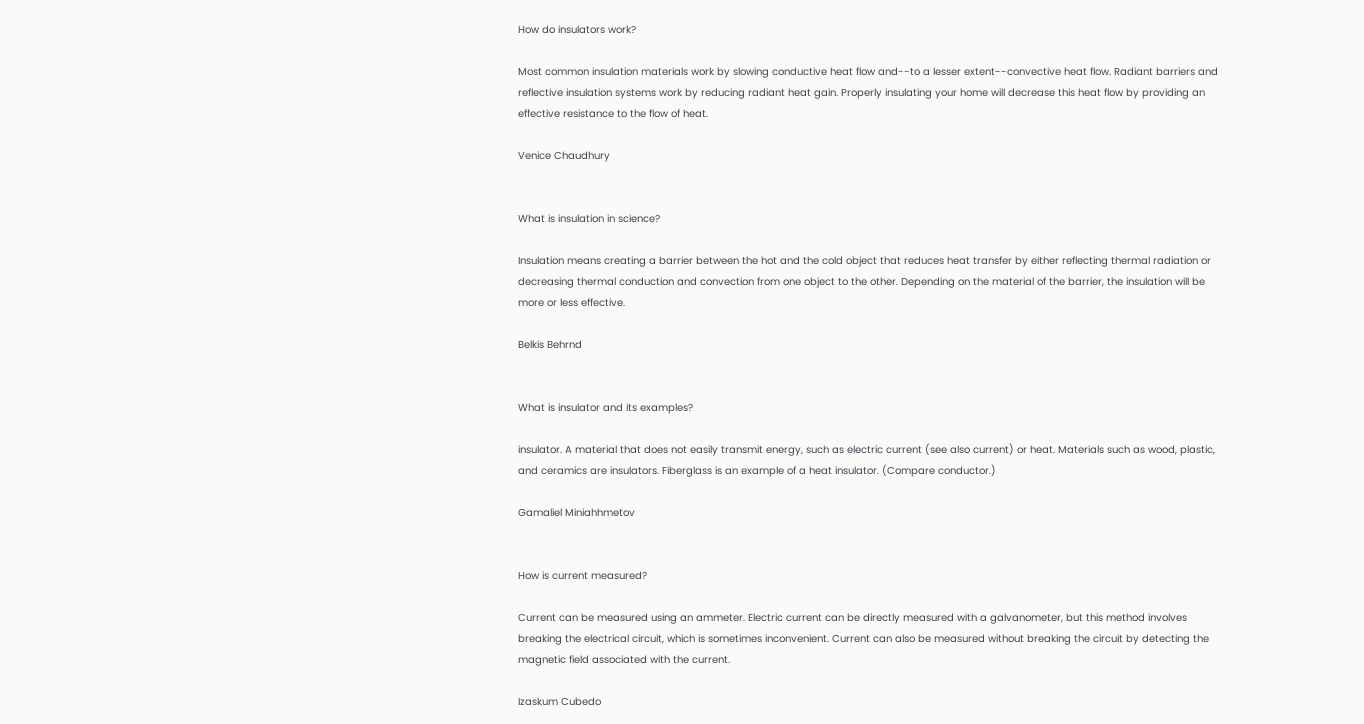How do insulators work?

Most common insulation materials work by slowing conductive heat flow and--to a lesser extent--convective heat flow. Radiant barriers and reflective insulation systems work by reducing radiant heat gain. Properly insulating your home will decrease this heat flow by providing an effective resistance to the flow of heat.

Venice Chaudhury


What is insulation in science?

Insulation means creating a barrier between the hot and the cold object that reduces heat transfer by either reflecting thermal radiation or decreasing thermal conduction and convection from one object to the other. Depending on the material of the barrier, the insulation will be more or less effective.

Belkis Behrnd


What is insulator and its examples?

insulator. A material that does not easily transmit energy, such as electric current (see also current) or heat. Materials such as wood, plastic, and ceramics are insulators. Fiberglass is an example of a heat insulator. (Compare conductor.)

Gamaliel Miniahhmetov


How is current measured?

Current can be measured using an ammeter. Electric current can be directly measured with a galvanometer, but this method involves breaking the electrical circuit, which is sometimes inconvenient. Current can also be measured without breaking the circuit by detecting the magnetic field associated with the current.

Izaskum Cubedo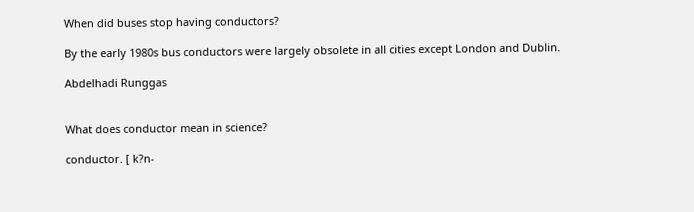When did buses stop having conductors?

By the early 1980s bus conductors were largely obsolete in all cities except London and Dublin.

Abdelhadi Runggas


What does conductor mean in science?

conductor. [ k?n-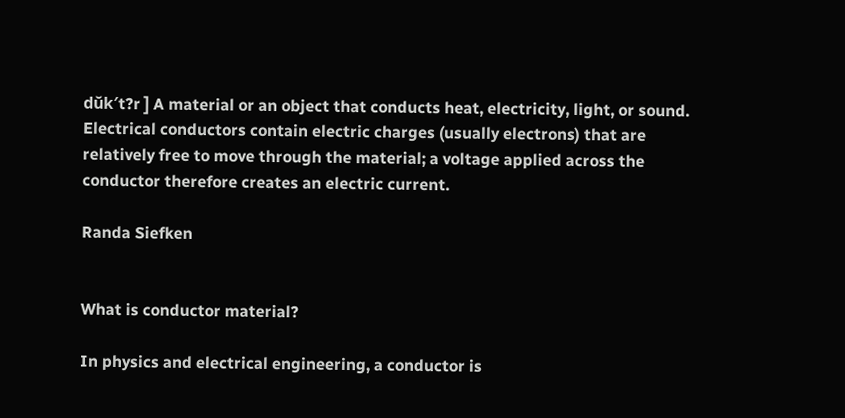dŭk′t?r ] A material or an object that conducts heat, electricity, light, or sound. Electrical conductors contain electric charges (usually electrons) that are relatively free to move through the material; a voltage applied across the conductor therefore creates an electric current.

Randa Siefken


What is conductor material?

In physics and electrical engineering, a conductor is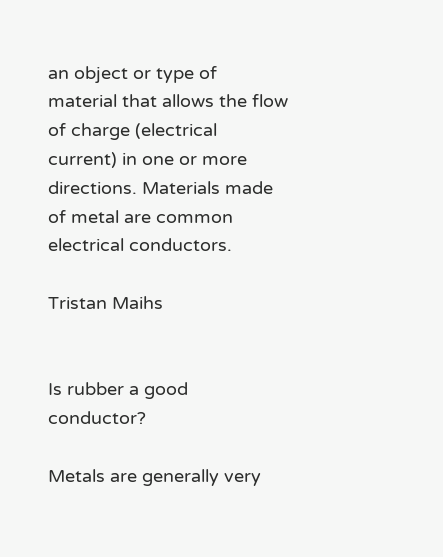an object or type of material that allows the flow of charge (electrical current) in one or more directions. Materials made of metal are common electrical conductors.

Tristan Maihs


Is rubber a good conductor?

Metals are generally very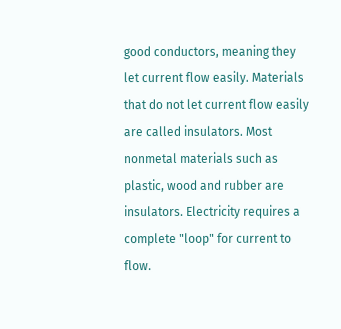good conductors, meaning they let current flow easily. Materials that do not let current flow easily are called insulators. Most nonmetal materials such as plastic, wood and rubber are insulators. Electricity requires a complete "loop" for current to flow.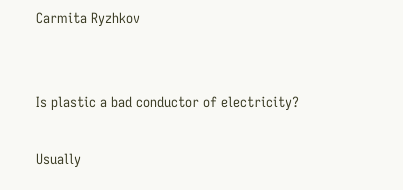Carmita Ryzhkov


Is plastic a bad conductor of electricity?

Usually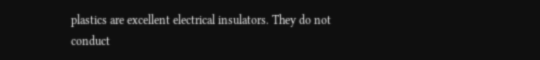plastics are excellent electrical insulators. They do not conduct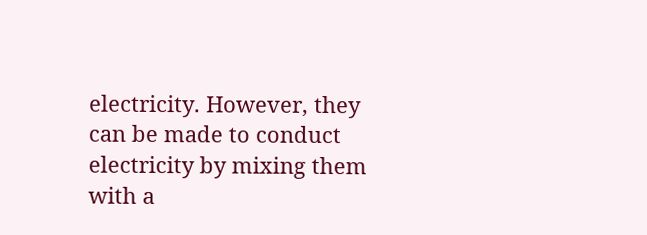electricity. However, they can be made to conduct electricity by mixing them with a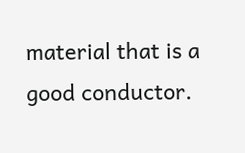material that is a good conductor.